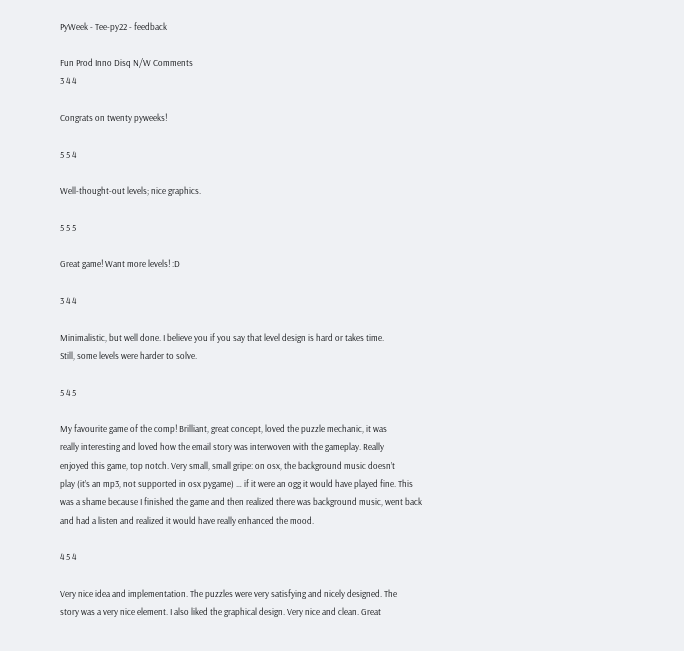PyWeek - Tee-py22 - feedback

Fun Prod Inno Disq N/W Comments
3 4 4

Congrats on twenty pyweeks!

5 5 4

Well-thought-out levels; nice graphics.

5 5 5

Great game! Want more levels! :D

3 4 4

Minimalistic, but well done. I believe you if you say that level design is hard or takes time.
Still, some levels were harder to solve.

5 4 5

My favourite game of the comp! Brilliant, great concept, loved the puzzle mechanic, it was
really interesting and loved how the email story was interwoven with the gameplay. Really
enjoyed this game, top notch. Very small, small gripe: on osx, the background music doesn’t
play (it’s an mp3, not supported in osx pygame) … if it were an ogg it would have played fine. This
was a shame because I finished the game and then realized there was background music, went back
and had a listen and realized it would have really enhanced the mood.

4 5 4

Very nice idea and implementation. The puzzles were very satisfying and nicely designed. The
story was a very nice element. I also liked the graphical design. Very nice and clean. Great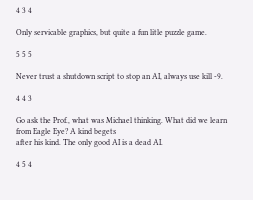4 3 4

Only servicable graphics, but quite a fun litle puzzle game.

5 5 5

Never trust a shutdown script to stop an AI, always use kill -9.

4 4 3

Go ask the Prof., what was Michael thinking. What did we learn from Eagle Eye? A kind begets
after his kind. The only good AI is a dead AI.

4 5 4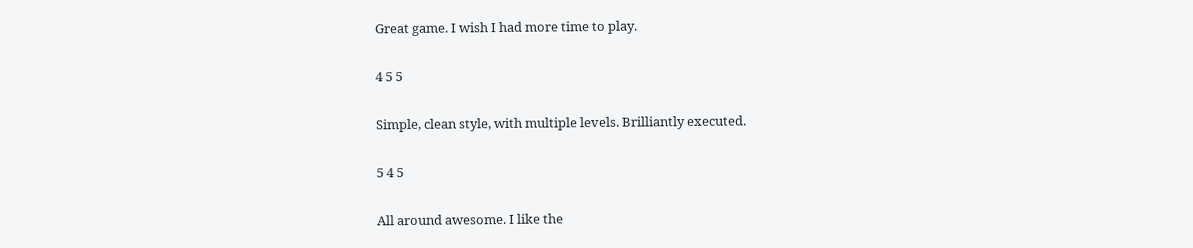Great game. I wish I had more time to play.

4 5 5

Simple, clean style, with multiple levels. Brilliantly executed.

5 4 5

All around awesome. I like the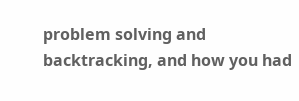problem solving and backtracking, and how you had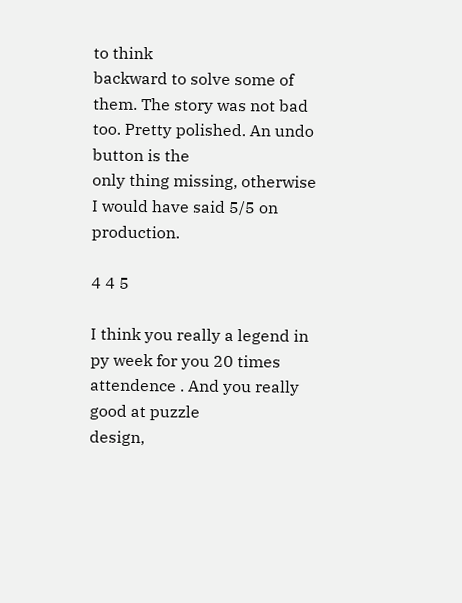to think
backward to solve some of them. The story was not bad too. Pretty polished. An undo button is the
only thing missing, otherwise I would have said 5/5 on production.

4 4 5

I think you really a legend in py week for you 20 times attendence . And you really good at puzzle
design,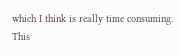which I think is really time consuming. This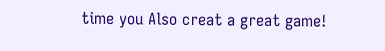time you Also creat a great game!